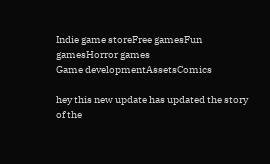Indie game storeFree gamesFun gamesHorror games
Game developmentAssetsComics

hey this new update has updated the story of the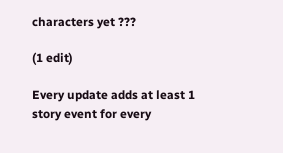characters yet ???

(1 edit)

Every update adds at least 1 story event for every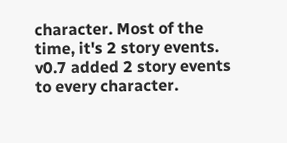character. Most of the time, it's 2 story events. v0.7 added 2 story events to every character.